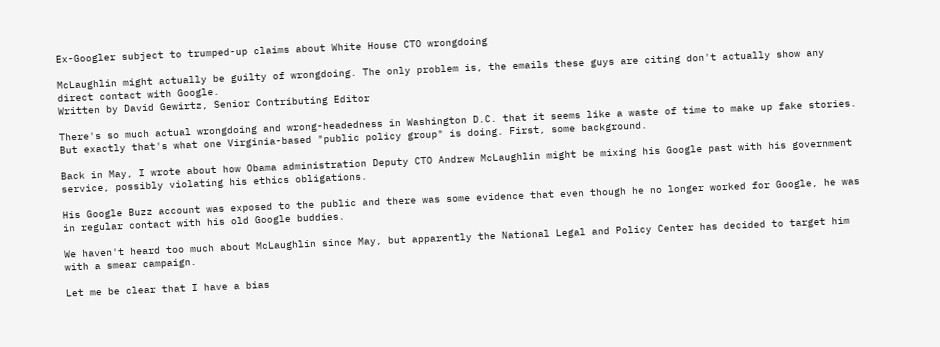Ex-Googler subject to trumped-up claims about White House CTO wrongdoing

McLaughlin might actually be guilty of wrongdoing. The only problem is, the emails these guys are citing don't actually show any direct contact with Google.
Written by David Gewirtz, Senior Contributing Editor

There's so much actual wrongdoing and wrong-headedness in Washington D.C. that it seems like a waste of time to make up fake stories. But exactly that's what one Virginia-based "public policy group" is doing. First, some background.

Back in May, I wrote about how Obama administration Deputy CTO Andrew McLaughlin might be mixing his Google past with his government service, possibly violating his ethics obligations.

His Google Buzz account was exposed to the public and there was some evidence that even though he no longer worked for Google, he was in regular contact with his old Google buddies.

We haven't heard too much about McLaughlin since May, but apparently the National Legal and Policy Center has decided to target him with a smear campaign.

Let me be clear that I have a bias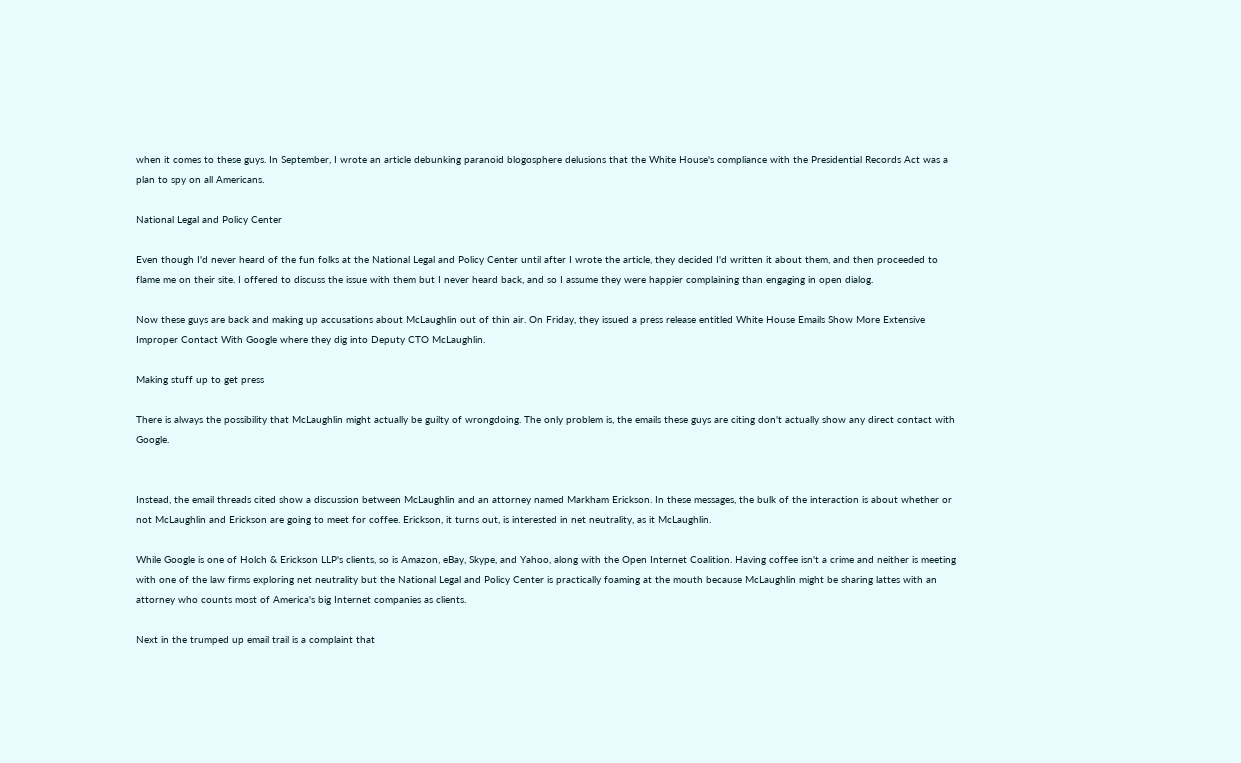when it comes to these guys. In September, I wrote an article debunking paranoid blogosphere delusions that the White House's compliance with the Presidential Records Act was a plan to spy on all Americans.

National Legal and Policy Center

Even though I'd never heard of the fun folks at the National Legal and Policy Center until after I wrote the article, they decided I'd written it about them, and then proceeded to flame me on their site. I offered to discuss the issue with them but I never heard back, and so I assume they were happier complaining than engaging in open dialog.

Now these guys are back and making up accusations about McLaughlin out of thin air. On Friday, they issued a press release entitled White House Emails Show More Extensive Improper Contact With Google where they dig into Deputy CTO McLaughlin.

Making stuff up to get press

There is always the possibility that McLaughlin might actually be guilty of wrongdoing. The only problem is, the emails these guys are citing don't actually show any direct contact with Google.


Instead, the email threads cited show a discussion between McLaughlin and an attorney named Markham Erickson. In these messages, the bulk of the interaction is about whether or not McLaughlin and Erickson are going to meet for coffee. Erickson, it turns out, is interested in net neutrality, as it McLaughlin.

While Google is one of Holch & Erickson LLP's clients, so is Amazon, eBay, Skype, and Yahoo, along with the Open Internet Coalition. Having coffee isn't a crime and neither is meeting with one of the law firms exploring net neutrality but the National Legal and Policy Center is practically foaming at the mouth because McLaughlin might be sharing lattes with an attorney who counts most of America's big Internet companies as clients.

Next in the trumped up email trail is a complaint that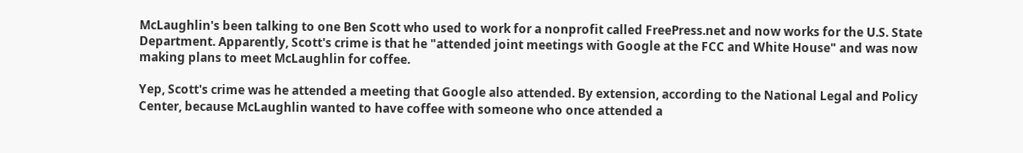McLaughlin's been talking to one Ben Scott who used to work for a nonprofit called FreePress.net and now works for the U.S. State Department. Apparently, Scott's crime is that he "attended joint meetings with Google at the FCC and White House" and was now making plans to meet McLaughlin for coffee.

Yep, Scott's crime was he attended a meeting that Google also attended. By extension, according to the National Legal and Policy Center, because McLaughlin wanted to have coffee with someone who once attended a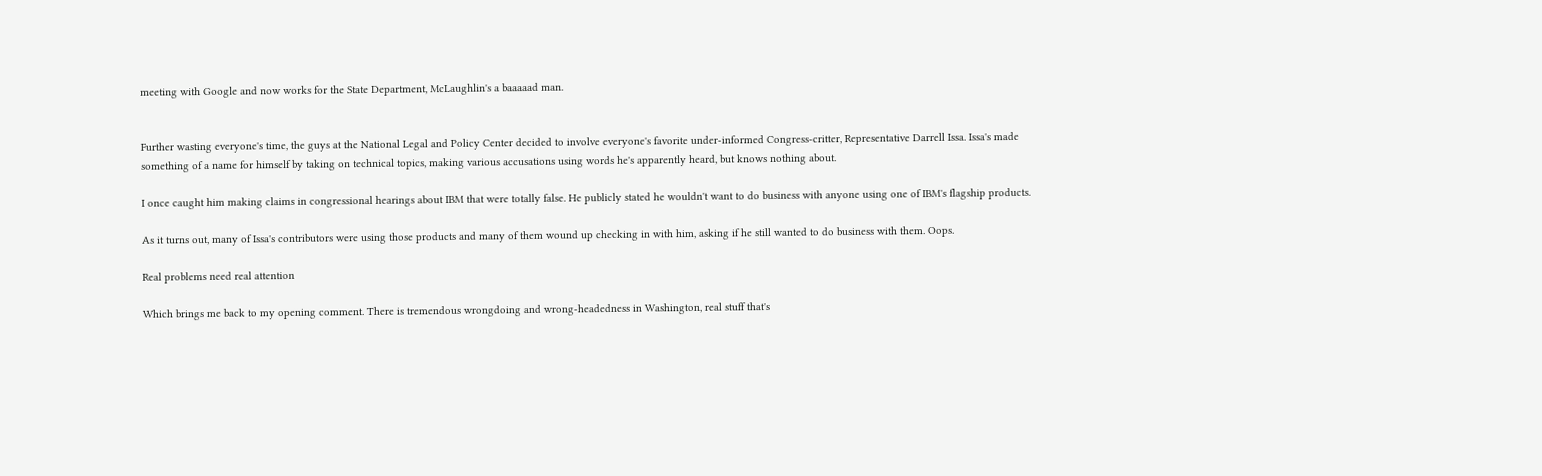meeting with Google and now works for the State Department, McLaughlin's a baaaaad man.


Further wasting everyone's time, the guys at the National Legal and Policy Center decided to involve everyone's favorite under-informed Congress-critter, Representative Darrell Issa. Issa's made something of a name for himself by taking on technical topics, making various accusations using words he's apparently heard, but knows nothing about.

I once caught him making claims in congressional hearings about IBM that were totally false. He publicly stated he wouldn't want to do business with anyone using one of IBM's flagship products.

As it turns out, many of Issa's contributors were using those products and many of them wound up checking in with him, asking if he still wanted to do business with them. Oops.

Real problems need real attention

Which brings me back to my opening comment. There is tremendous wrongdoing and wrong-headedness in Washington, real stuff that's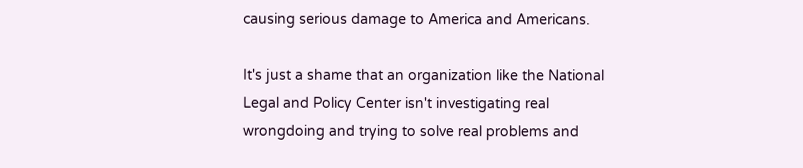causing serious damage to America and Americans.

It's just a shame that an organization like the National Legal and Policy Center isn't investigating real wrongdoing and trying to solve real problems and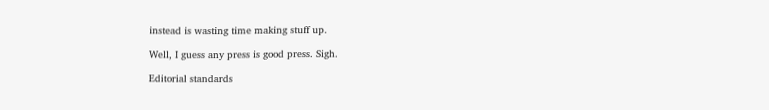instead is wasting time making stuff up.

Well, I guess any press is good press. Sigh.

Editorial standards